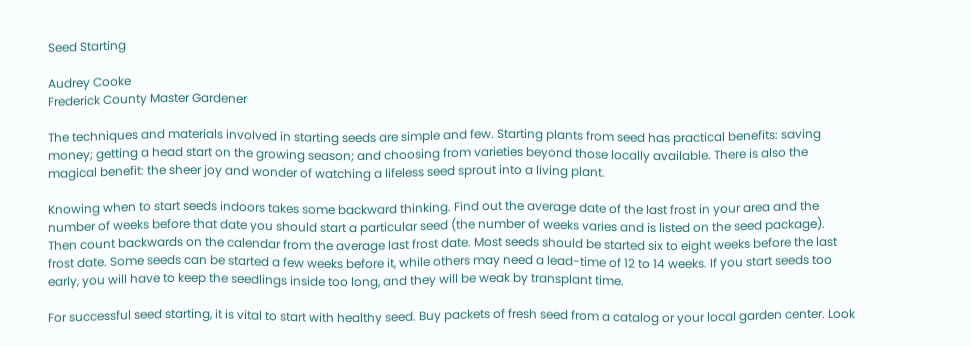Seed Starting

Audrey Cooke
Frederick County Master Gardener

The techniques and materials involved in starting seeds are simple and few. Starting plants from seed has practical benefits: saving money; getting a head start on the growing season; and choosing from varieties beyond those locally available. There is also the magical benefit: the sheer joy and wonder of watching a lifeless seed sprout into a living plant.

Knowing when to start seeds indoors takes some backward thinking. Find out the average date of the last frost in your area and the number of weeks before that date you should start a particular seed (the number of weeks varies and is listed on the seed package). Then count backwards on the calendar from the average last frost date. Most seeds should be started six to eight weeks before the last frost date. Some seeds can be started a few weeks before it, while others may need a lead-time of 12 to 14 weeks. If you start seeds too early, you will have to keep the seedlings inside too long, and they will be weak by transplant time.

For successful seed starting, it is vital to start with healthy seed. Buy packets of fresh seed from a catalog or your local garden center. Look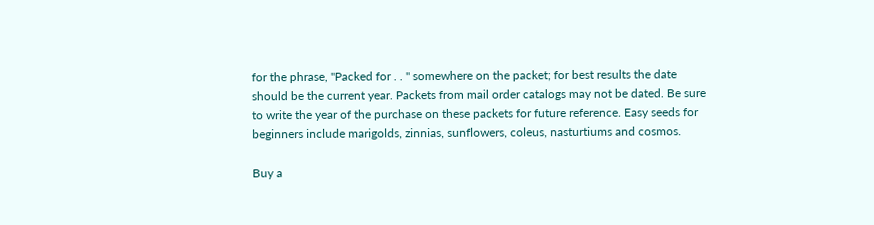for the phrase, "Packed for . . " somewhere on the packet; for best results the date should be the current year. Packets from mail order catalogs may not be dated. Be sure to write the year of the purchase on these packets for future reference. Easy seeds for beginners include marigolds, zinnias, sunflowers, coleus, nasturtiums and cosmos.

Buy a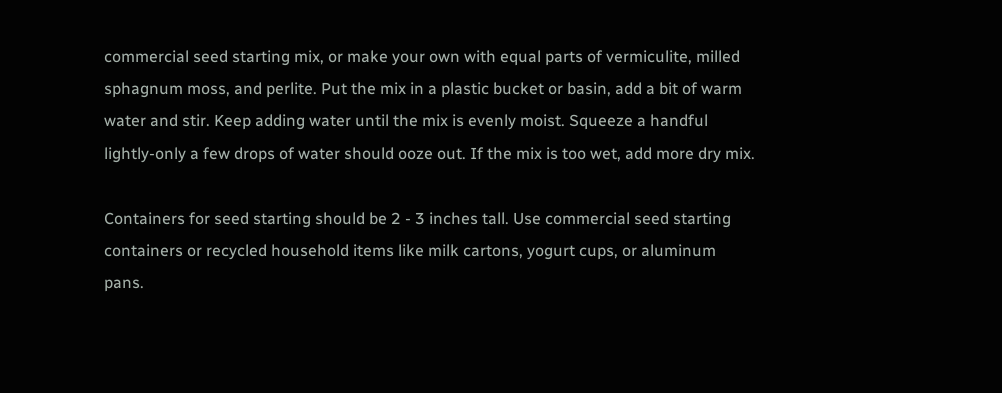commercial seed starting mix, or make your own with equal parts of vermiculite, milled sphagnum moss, and perlite. Put the mix in a plastic bucket or basin, add a bit of warm water and stir. Keep adding water until the mix is evenly moist. Squeeze a handful lightly-only a few drops of water should ooze out. If the mix is too wet, add more dry mix.

Containers for seed starting should be 2 - 3 inches tall. Use commercial seed starting containers or recycled household items like milk cartons, yogurt cups, or aluminum pans.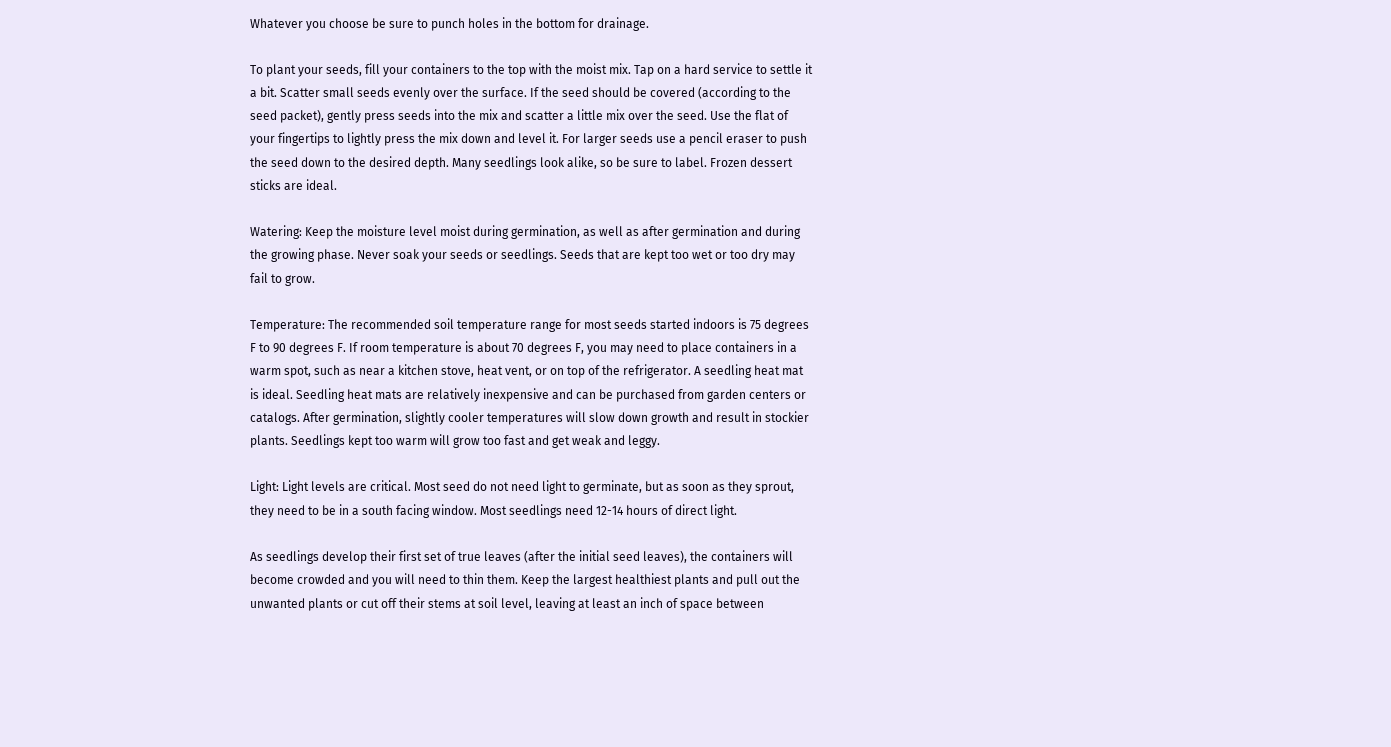Whatever you choose be sure to punch holes in the bottom for drainage.

To plant your seeds, fill your containers to the top with the moist mix. Tap on a hard service to settle it a bit. Scatter small seeds evenly over the surface. If the seed should be covered (according to the seed packet), gently press seeds into the mix and scatter a little mix over the seed. Use the flat of your fingertips to lightly press the mix down and level it. For larger seeds use a pencil eraser to push the seed down to the desired depth. Many seedlings look alike, so be sure to label. Frozen dessert sticks are ideal.

Watering: Keep the moisture level moist during germination, as well as after germination and during the growing phase. Never soak your seeds or seedlings. Seeds that are kept too wet or too dry may fail to grow.

Temperature: The recommended soil temperature range for most seeds started indoors is 75 degrees F to 90 degrees F. If room temperature is about 70 degrees F, you may need to place containers in a warm spot, such as near a kitchen stove, heat vent, or on top of the refrigerator. A seedling heat mat is ideal. Seedling heat mats are relatively inexpensive and can be purchased from garden centers or catalogs. After germination, slightly cooler temperatures will slow down growth and result in stockier plants. Seedlings kept too warm will grow too fast and get weak and leggy.

Light: Light levels are critical. Most seed do not need light to germinate, but as soon as they sprout, they need to be in a south facing window. Most seedlings need 12-14 hours of direct light.

As seedlings develop their first set of true leaves (after the initial seed leaves), the containers will become crowded and you will need to thin them. Keep the largest healthiest plants and pull out the unwanted plants or cut off their stems at soil level, leaving at least an inch of space between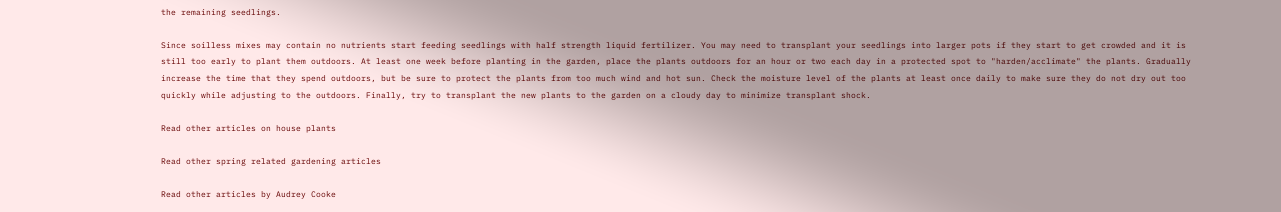the remaining seedlings.

Since soilless mixes may contain no nutrients start feeding seedlings with half strength liquid fertilizer. You may need to transplant your seedlings into larger pots if they start to get crowded and it is still too early to plant them outdoors. At least one week before planting in the garden, place the plants outdoors for an hour or two each day in a protected spot to "harden/acclimate" the plants. Gradually increase the time that they spend outdoors, but be sure to protect the plants from too much wind and hot sun. Check the moisture level of the plants at least once daily to make sure they do not dry out too quickly while adjusting to the outdoors. Finally, try to transplant the new plants to the garden on a cloudy day to minimize transplant shock.

Read other articles on house plants

Read other spring related gardening articles

Read other articles by Audrey Cooke